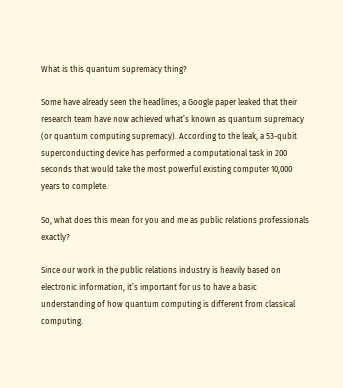What is this quantum supremacy thing?

Some have already seen the headlines; a Google paper leaked that their research team have now achieved what’s known as quantum supremacy (or quantum computing supremacy). According to the leak, a 53-qubit superconducting device has performed a computational task in 200 seconds that would take the most powerful existing computer 10,000 years to complete.

So, what does this mean for you and me as public relations professionals exactly?

Since our work in the public relations industry is heavily based on electronic information, it’s important for us to have a basic understanding of how quantum computing is different from classical computing.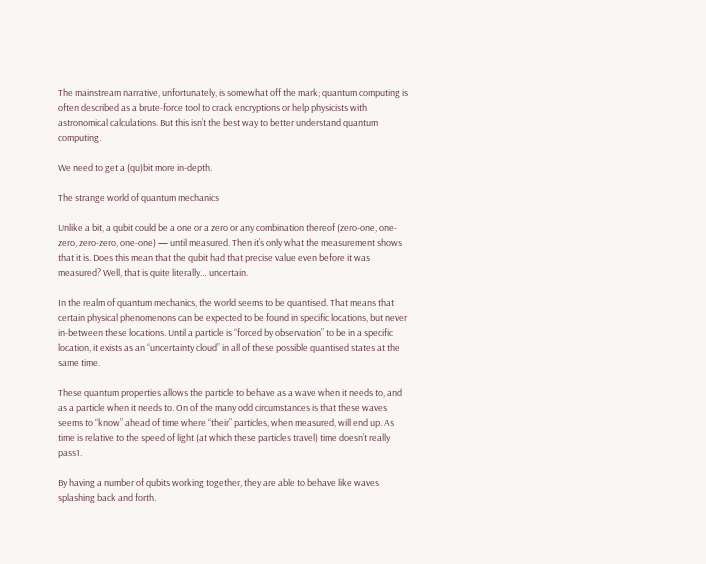The mainstream narrative, unfortunately, is somewhat off the mark; quantum computing is often described as a brute-force tool to crack encryptions or help physicists with astronomical calculations. But this isn’t the best way to better understand quantum computing.

We need to get a (qu)bit more in-depth.

The strange world of quantum mechanics

Unlike a bit, a qubit could be a one or a zero or any combination thereof (zero-one, one-zero, zero-zero, one-one) — until measured. Then it’s only what the measurement shows that it is. Does this mean that the qubit had that precise value even before it was measured? Well, that is quite literally… uncertain.

In the realm of quantum mechanics, the world seems to be quantised. That means that certain physical phenomenons can be expected to be found in specific locations, but never in-between these locations. Until a particle is “forced by observation” to be in a specific location, it exists as an “uncertainty cloud” in all of these possible quantised states at the same time.

These quantum properties allows the particle to behave as a wave when it needs to, and as a particle when it needs to. On of the many odd circumstances is that these waves seems to “know” ahead of time where “their” particles, when measured, will end up. As time is relative to the speed of light (at which these particles travel) time doesn’t really pass1.

By having a number of qubits working together, they are able to behave like waves splashing back and forth.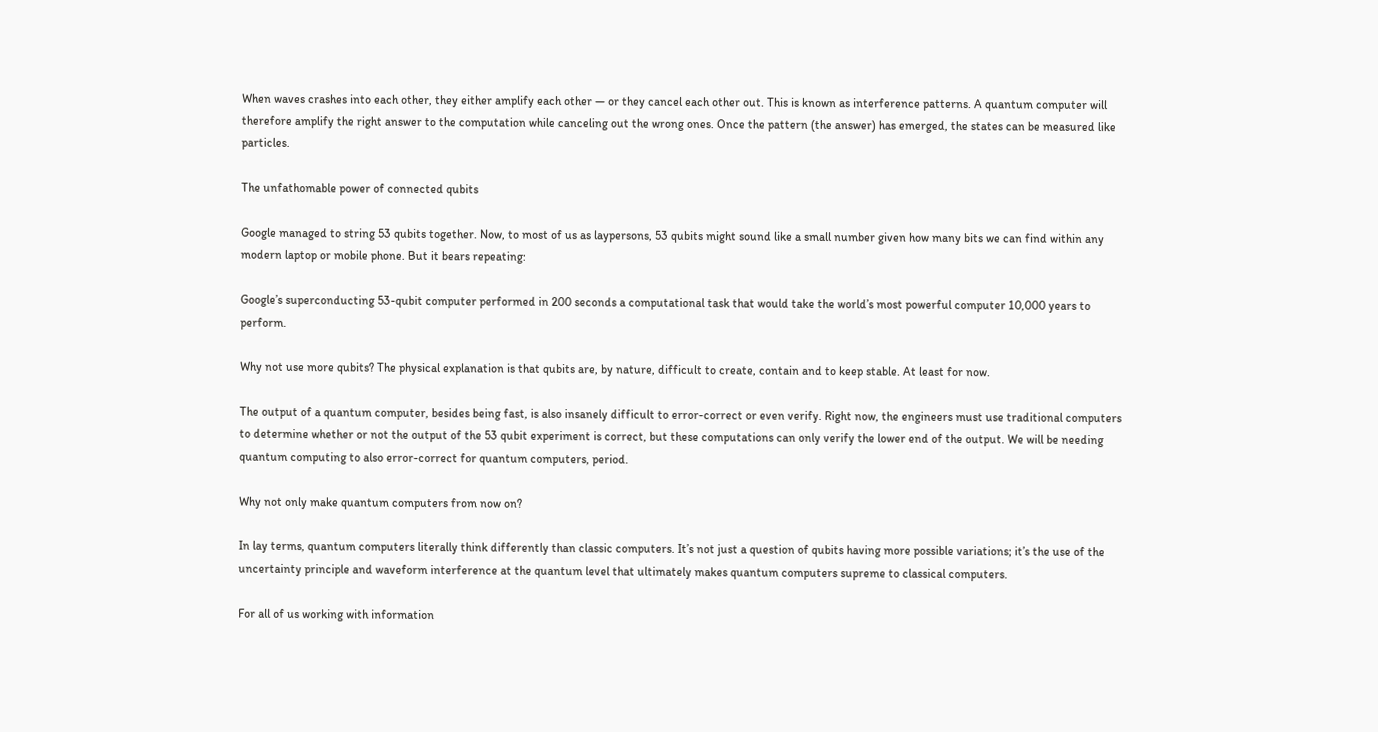When waves crashes into each other, they either amplify each other — or they cancel each other out. This is known as interference patterns. A quantum computer will therefore amplify the right answer to the computation while canceling out the wrong ones. Once the pattern (the answer) has emerged, the states can be measured like particles.

The unfathomable power of connected qubits

Google managed to string 53 qubits together. Now, to most of us as laypersons, 53 qubits might sound like a small number given how many bits we can find within any modern laptop or mobile phone. But it bears repeating:

Google’s superconducting 53-qubit computer performed in 200 seconds a computational task that would take the world’s most powerful computer 10,000 years to perform.

Why not use more qubits? The physical explanation is that qubits are, by nature, difficult to create, contain and to keep stable. At least for now.

The output of a quantum computer, besides being fast, is also insanely difficult to error-correct or even verify. Right now, the engineers must use traditional computers to determine whether or not the output of the 53 qubit experiment is correct, but these computations can only verify the lower end of the output. We will be needing quantum computing to also error-correct for quantum computers, period.

Why not only make quantum computers from now on?

In lay terms, quantum computers literally think differently than classic computers. It’s not just a question of qubits having more possible variations; it’s the use of the uncertainty principle and waveform interference at the quantum level that ultimately makes quantum computers supreme to classical computers.

For all of us working with information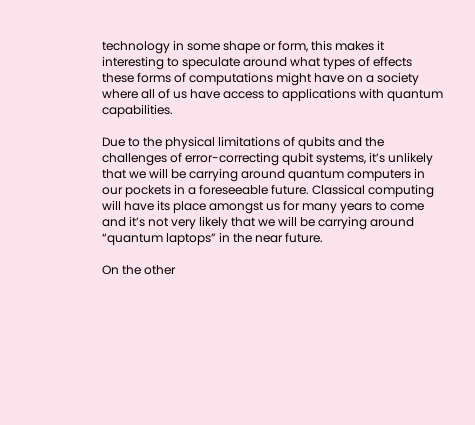technology in some shape or form, this makes it interesting to speculate around what types of effects these forms of computations might have on a society where all of us have access to applications with quantum capabilities.

Due to the physical limitations of qubits and the challenges of error-correcting qubit systems, it’s unlikely that we will be carrying around quantum computers in our pockets in a foreseeable future. Classical computing will have its place amongst us for many years to come and it’s not very likely that we will be carrying around “quantum laptops” in the near future.

On the other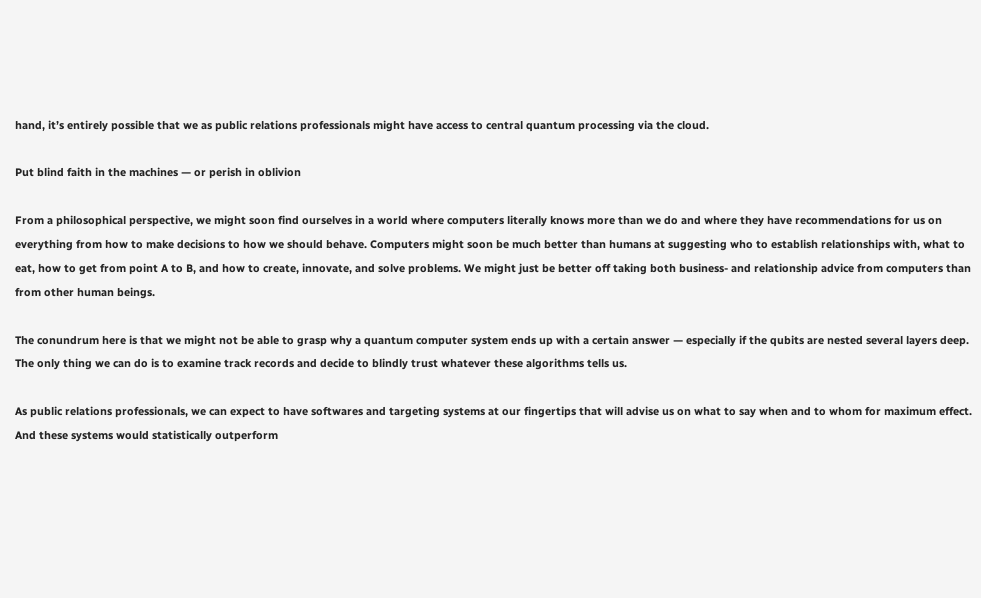hand, it’s entirely possible that we as public relations professionals might have access to central quantum processing via the cloud.

Put blind faith in the machines — or perish in oblivion

From a philosophical perspective, we might soon find ourselves in a world where computers literally knows more than we do and where they have recommendations for us on everything from how to make decisions to how we should behave. Computers might soon be much better than humans at suggesting who to establish relationships with, what to eat, how to get from point A to B, and how to create, innovate, and solve problems. We might just be better off taking both business- and relationship advice from computers than from other human beings.

The conundrum here is that we might not be able to grasp why a quantum computer system ends up with a certain answer — especially if the qubits are nested several layers deep. The only thing we can do is to examine track records and decide to blindly trust whatever these algorithms tells us.

As public relations professionals, we can expect to have softwares and targeting systems at our fingertips that will advise us on what to say when and to whom for maximum effect. And these systems would statistically outperform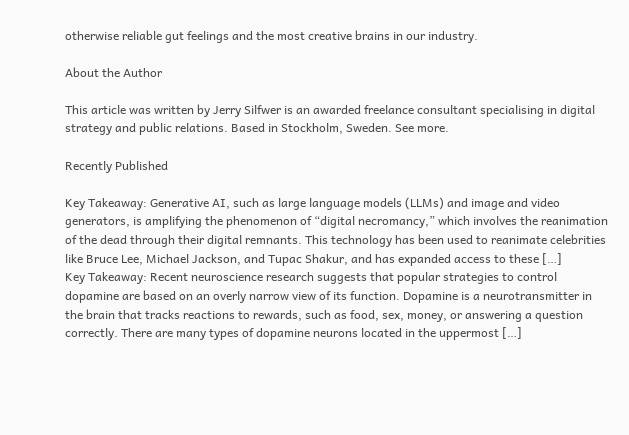otherwise reliable gut feelings and the most creative brains in our industry.

About the Author

This article was written by Jerry Silfwer is an awarded freelance consultant specialising in digital strategy and public relations. Based in Stockholm, Sweden. See more.

Recently Published

Key Takeaway: Generative AI, such as large language models (LLMs) and image and video generators, is amplifying the phenomenon of “digital necromancy,” which involves the reanimation of the dead through their digital remnants. This technology has been used to reanimate celebrities like Bruce Lee, Michael Jackson, and Tupac Shakur, and has expanded access to these […]
Key Takeaway: Recent neuroscience research suggests that popular strategies to control dopamine are based on an overly narrow view of its function. Dopamine is a neurotransmitter in the brain that tracks reactions to rewards, such as food, sex, money, or answering a question correctly. There are many types of dopamine neurons located in the uppermost […]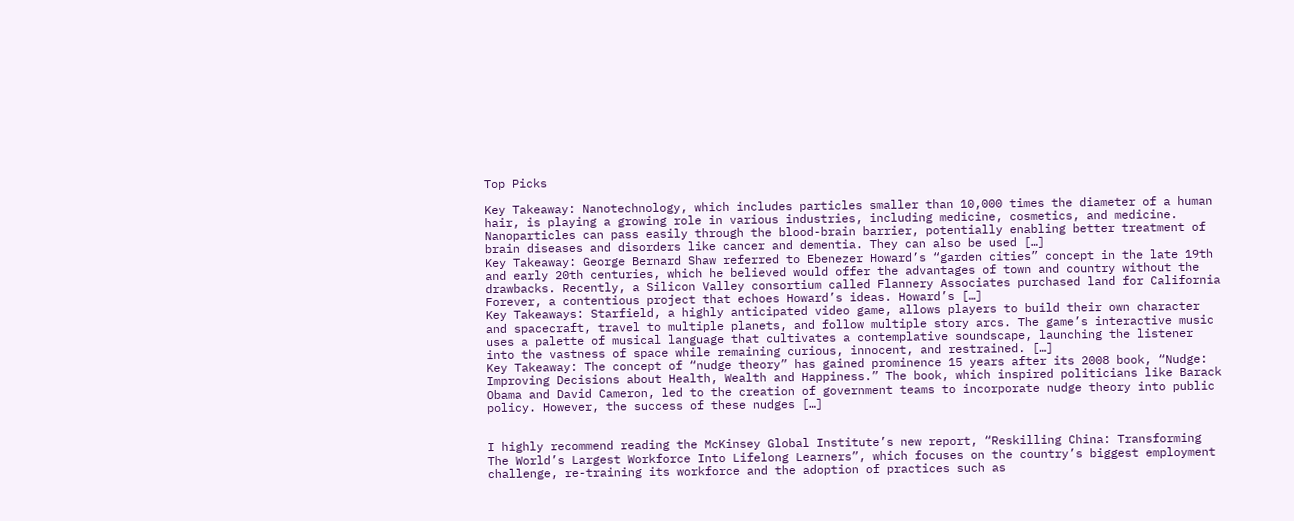Top Picks

Key Takeaway: Nanotechnology, which includes particles smaller than 10,000 times the diameter of a human hair, is playing a growing role in various industries, including medicine, cosmetics, and medicine. Nanoparticles can pass easily through the blood-brain barrier, potentially enabling better treatment of brain diseases and disorders like cancer and dementia. They can also be used […]
Key Takeaway: George Bernard Shaw referred to Ebenezer Howard’s “garden cities” concept in the late 19th and early 20th centuries, which he believed would offer the advantages of town and country without the drawbacks. Recently, a Silicon Valley consortium called Flannery Associates purchased land for California Forever, a contentious project that echoes Howard’s ideas. Howard’s […]
Key Takeaways: Starfield, a highly anticipated video game, allows players to build their own character and spacecraft, travel to multiple planets, and follow multiple story arcs. The game’s interactive music uses a palette of musical language that cultivates a contemplative soundscape, launching the listener into the vastness of space while remaining curious, innocent, and restrained. […]
Key Takeaway: The concept of “nudge theory” has gained prominence 15 years after its 2008 book, “Nudge: Improving Decisions about Health, Wealth and Happiness.” The book, which inspired politicians like Barack Obama and David Cameron, led to the creation of government teams to incorporate nudge theory into public policy. However, the success of these nudges […]


I highly recommend reading the McKinsey Global Institute’s new report, “Reskilling China: Transforming The World’s Largest Workforce Into Lifelong Learners”, which focuses on the country’s biggest employment challenge, re-training its workforce and the adoption of practices such as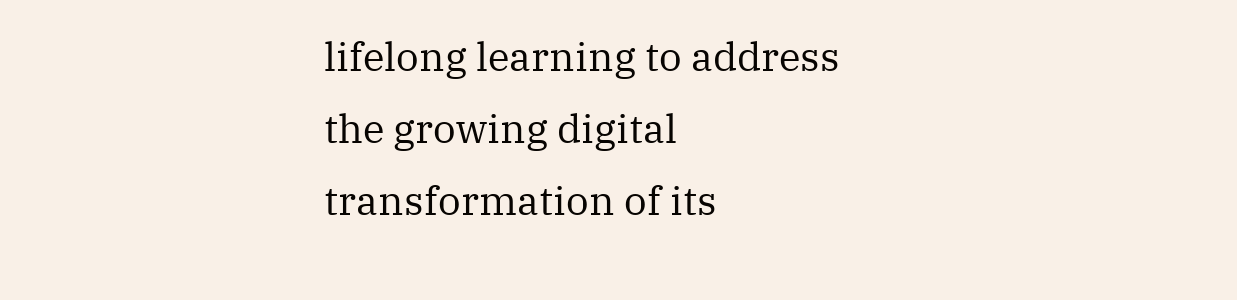lifelong learning to address the growing digital transformation of its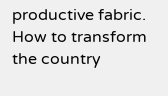productive fabric. How to transform the country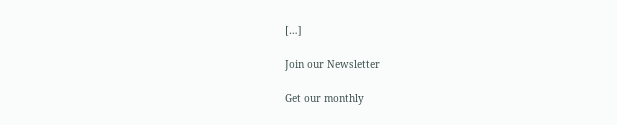[…]

Join our Newsletter

Get our monthly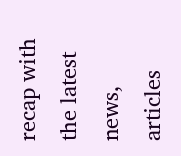recap with the latest news, articles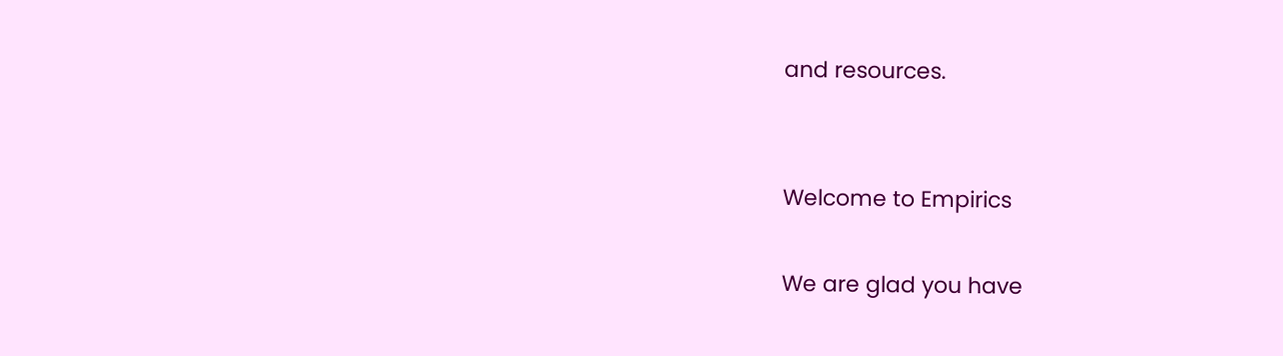and resources.


Welcome to Empirics

We are glad you have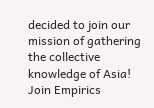decided to join our mission of gathering the collective knowledge of Asia!
Join Empirics